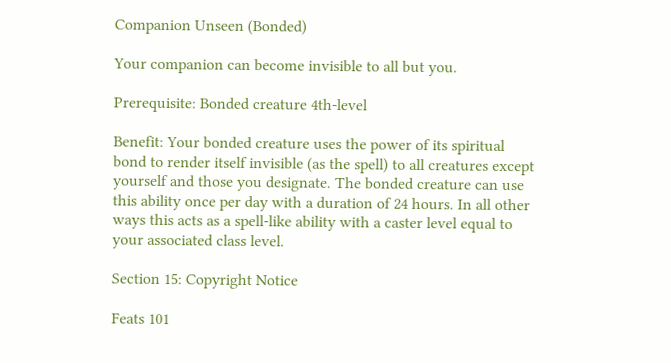Companion Unseen (Bonded)

Your companion can become invisible to all but you.

Prerequisite: Bonded creature 4th-level

Benefit: Your bonded creature uses the power of its spiritual bond to render itself invisible (as the spell) to all creatures except yourself and those you designate. The bonded creature can use this ability once per day with a duration of 24 hours. In all other ways this acts as a spell-like ability with a caster level equal to your associated class level.

Section 15: Copyright Notice

Feats 101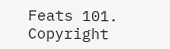Feats 101. Copyright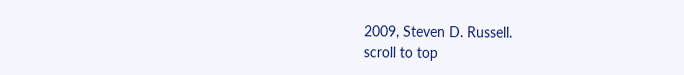2009, Steven D. Russell.
scroll to top